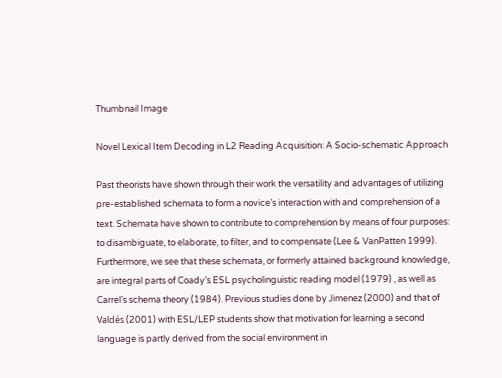Thumbnail Image

Novel Lexical Item Decoding in L2 Reading Acquisition: A Socio-schematic Approach

Past theorists have shown through their work the versatility and advantages of utilizing pre-established schemata to form a novice’s interaction with and comprehension of a text. Schemata have shown to contribute to comprehension by means of four purposes: to disambiguate, to elaborate, to filter, and to compensate (Lee & VanPatten 1999). Furthermore, we see that these schemata, or formerly attained background knowledge, are integral parts of Coady’s ESL psycholinguistic reading model (1979) , as well as Carrel’s schema theory (1984). Previous studies done by Jimenez (2000) and that of Valdés (2001) with ESL/LEP students show that motivation for learning a second language is partly derived from the social environment in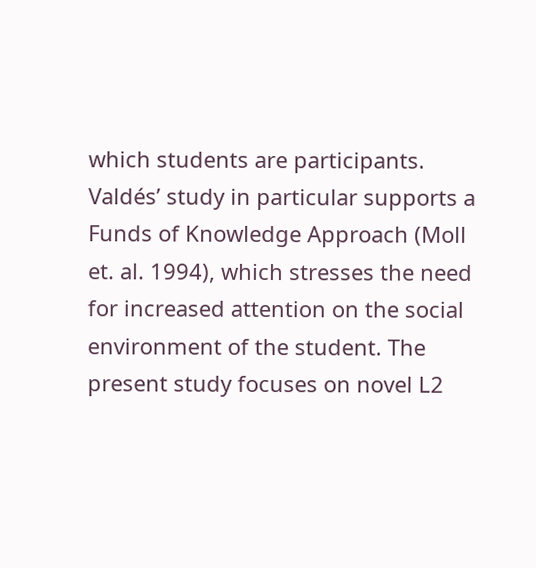which students are participants. Valdés’ study in particular supports a Funds of Knowledge Approach (Moll et. al. 1994), which stresses the need for increased attention on the social environment of the student. The present study focuses on novel L2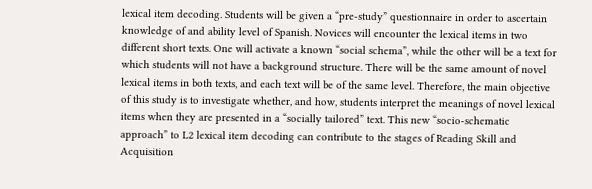lexical item decoding. Students will be given a “pre-study” questionnaire in order to ascertain knowledge of and ability level of Spanish. Novices will encounter the lexical items in two different short texts. One will activate a known “social schema”, while the other will be a text for which students will not have a background structure. There will be the same amount of novel lexical items in both texts, and each text will be of the same level. Therefore, the main objective of this study is to investigate whether, and how, students interpret the meanings of novel lexical items when they are presented in a “socially tailored” text. This new “socio-schematic approach” to L2 lexical item decoding can contribute to the stages of Reading Skill and Acquisition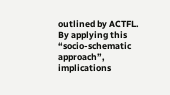outlined by ACTFL. By applying this “socio-schematic approach”, implications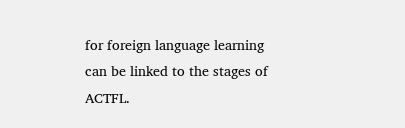for foreign language learning can be linked to the stages of ACTFL.